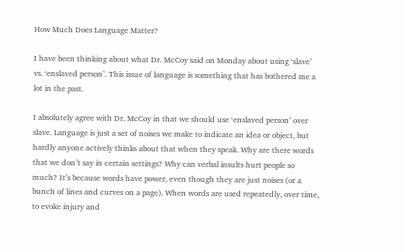How Much Does Language Matter?

I have been thinking about what Dr. McCoy said on Monday about using ‘slave’ vs. ‘enslaved person’. This issue of language is something that has bothered me a lot in the past.

I absolutely agree with Dr. McCoy in that we should use ‘enslaved person’ over slave. Language is just a set of noises we make to indicate an idea or object, but hardly anyone actively thinks about that when they speak. Why are there words that we don’t say in certain settings? Why can verbal insults hurt people so much? It’s because words have power, even though they are just noises (or a bunch of lines and curves on a page). When words are used repeatedly, over time, to evoke injury and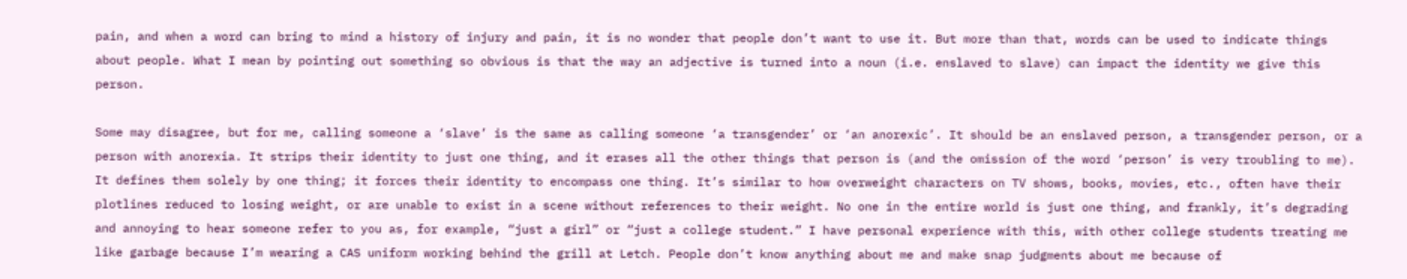pain, and when a word can bring to mind a history of injury and pain, it is no wonder that people don’t want to use it. But more than that, words can be used to indicate things about people. What I mean by pointing out something so obvious is that the way an adjective is turned into a noun (i.e. enslaved to slave) can impact the identity we give this person.

Some may disagree, but for me, calling someone a ‘slave’ is the same as calling someone ‘a transgender’ or ‘an anorexic’. It should be an enslaved person, a transgender person, or a person with anorexia. It strips their identity to just one thing, and it erases all the other things that person is (and the omission of the word ‘person’ is very troubling to me). It defines them solely by one thing; it forces their identity to encompass one thing. It’s similar to how overweight characters on TV shows, books, movies, etc., often have their plotlines reduced to losing weight, or are unable to exist in a scene without references to their weight. No one in the entire world is just one thing, and frankly, it’s degrading and annoying to hear someone refer to you as, for example, “just a girl” or “just a college student.” I have personal experience with this, with other college students treating me like garbage because I’m wearing a CAS uniform working behind the grill at Letch. People don’t know anything about me and make snap judgments about me because of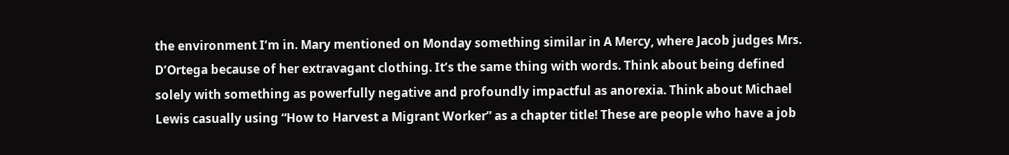the environment I’m in. Mary mentioned on Monday something similar in A Mercy, where Jacob judges Mrs. D’Ortega because of her extravagant clothing. It’s the same thing with words. Think about being defined solely with something as powerfully negative and profoundly impactful as anorexia. Think about Michael Lewis casually using “How to Harvest a Migrant Worker” as a chapter title! These are people who have a job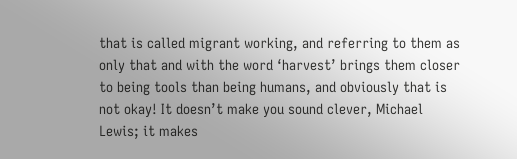that is called migrant working, and referring to them as only that and with the word ‘harvest’ brings them closer to being tools than being humans, and obviously that is not okay! It doesn’t make you sound clever, Michael Lewis; it makes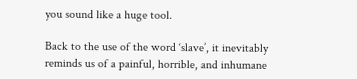you sound like a huge tool.

Back to the use of the word ‘slave’, it inevitably reminds us of a painful, horrible, and inhumane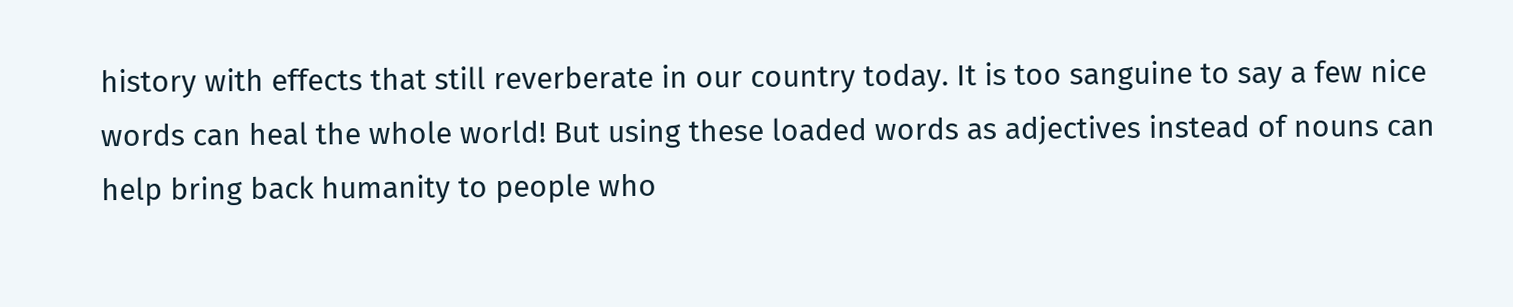history with effects that still reverberate in our country today. It is too sanguine to say a few nice words can heal the whole world! But using these loaded words as adjectives instead of nouns can help bring back humanity to people who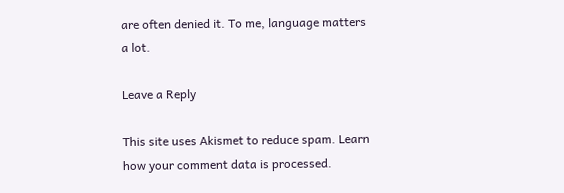are often denied it. To me, language matters a lot.

Leave a Reply

This site uses Akismet to reduce spam. Learn how your comment data is processed.